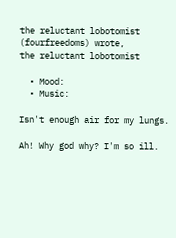the reluctant lobotomist (fourfreedoms) wrote,
the reluctant lobotomist

  • Mood:
  • Music:

Isn't enough air for my lungs.

Ah! Why god why? I'm so ill.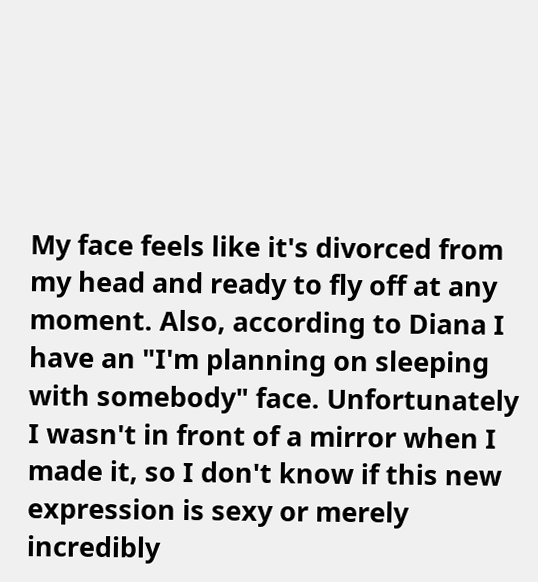My face feels like it's divorced from my head and ready to fly off at any moment. Also, according to Diana I have an "I'm planning on sleeping with somebody" face. Unfortunately I wasn't in front of a mirror when I made it, so I don't know if this new expression is sexy or merely incredibly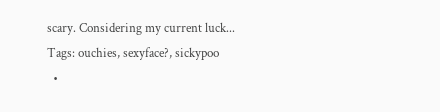scary. Considering my current luck...
Tags: ouchies, sexyface?, sickypoo
  •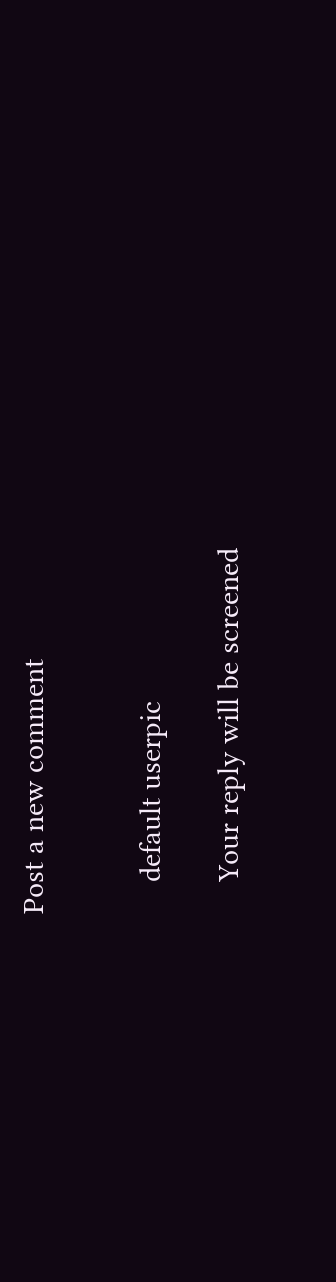Post a new comment


    default userpic

    Your reply will be screened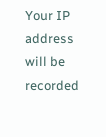Your IP address will be recorded